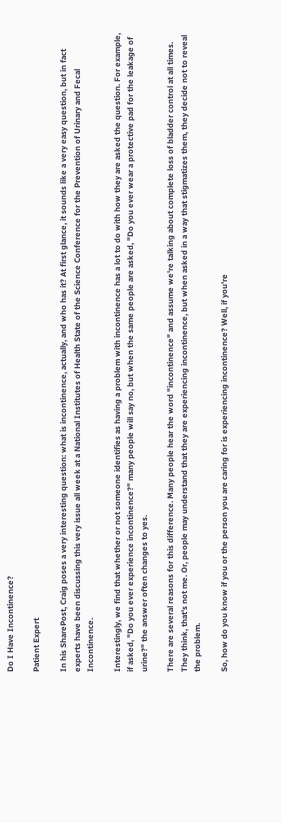Do I Have Incontinence?

Patient Expert

In his SharePost, Craig poses a very interesting question: what is incontinence, actually, and who has it? At first glance, it sounds like a very easy question, but in fact experts have been discussing this very issue all week at a National Institutes of Health State of the Science Conference for the Prevention of Urinary and Fecal Incontinence.

Interestingly, we find that whether or not someone identifies as having a problem with incontinence has a lot to do with how they are asked the question. For example, if asked, "Do you ever experience incontinence?" many people will say no, but when the same people are asked, "Do you ever wear a protective pad for the leakage of urine?" the answer often changes to yes.

There are several reasons for this difference. Many people hear the word "incontinence" and assume we're talking about complete loss of bladder control at all times. They think, that's not me. Or, people may understand that they are experiencing incontinence, but when asked in a way that stigmatizes them, they decide not to reveal the problem.

So, how do you know if you or the person you are caring for is experiencing incontinence? Well, if you're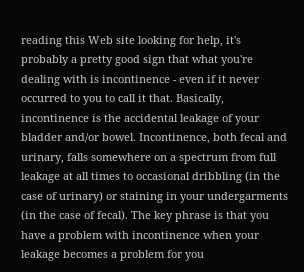reading this Web site looking for help, it's probably a pretty good sign that what you're dealing with is incontinence - even if it never occurred to you to call it that. Basically, incontinence is the accidental leakage of your bladder and/or bowel. Incontinence, both fecal and urinary, falls somewhere on a spectrum from full leakage at all times to occasional dribbling (in the case of urinary) or staining in your undergarments (in the case of fecal). The key phrase is that you have a problem with incontinence when your leakage becomes a problem for you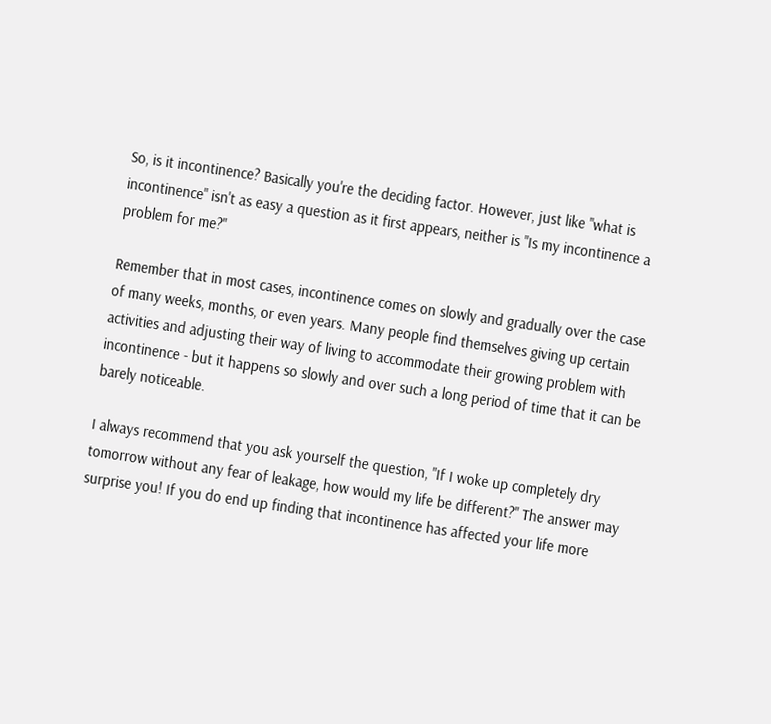So, is it incontinence? Basically you're the deciding factor. However, just like "what is incontinence" isn't as easy a question as it first appears, neither is "Is my incontinence a problem for me?"

Remember that in most cases, incontinence comes on slowly and gradually over the case of many weeks, months, or even years. Many people find themselves giving up certain activities and adjusting their way of living to accommodate their growing problem with incontinence - but it happens so slowly and over such a long period of time that it can be barely noticeable.

I always recommend that you ask yourself the question, "If I woke up completely dry tomorrow without any fear of leakage, how would my life be different?" The answer may surprise you! If you do end up finding that incontinence has affected your life more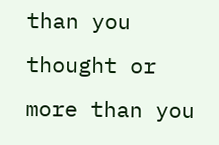than you thought or more than you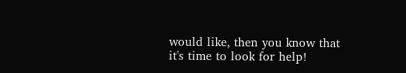would like, then you know that it's time to look for help!